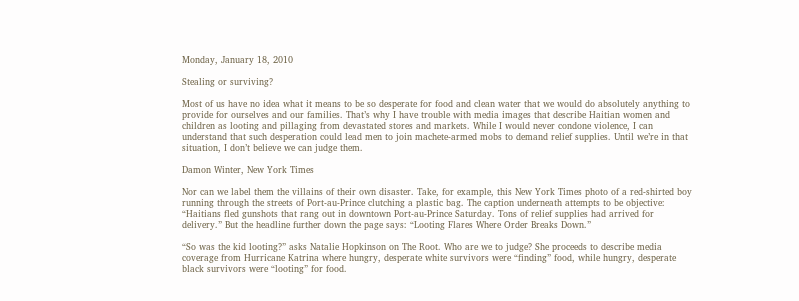Monday, January 18, 2010

Stealing or surviving?

Most of us have no idea what it means to be so desperate for food and clean water that we would do absolutely anything to provide for ourselves and our families. That’s why I have trouble with media images that describe Haitian women and children as looting and pillaging from devastated stores and markets. While I would never condone violence, I can understand that such desperation could lead men to join machete-armed mobs to demand relief supplies. Until we’re in that situation, I don’t believe we can judge them.

Damon Winter, New York Times

Nor can we label them the villains of their own disaster. Take, for example, this New York Times photo of a red-shirted boy running through the streets of Port-au-Prince clutching a plastic bag. The caption underneath attempts to be objective: “Haitians fled gunshots that rang out in downtown Port-au-Prince Saturday. Tons of relief supplies had arrived for delivery.” But the headline further down the page says: “Looting Flares Where Order Breaks Down.”

“So was the kid looting?” asks Natalie Hopkinson on The Root. Who are we to judge? She proceeds to describe media coverage from Hurricane Katrina where hungry, desperate white survivors were “finding” food, while hungry, desperate black survivors were “looting” for food.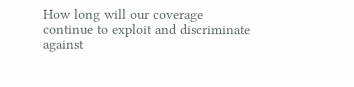How long will our coverage continue to exploit and discriminate against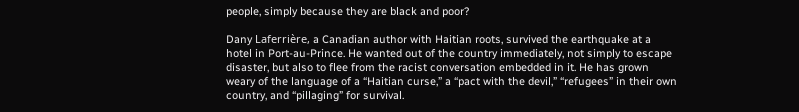people, simply because they are black and poor?

Dany Laferrière, a Canadian author with Haitian roots, survived the earthquake at a hotel in Port-au-Prince. He wanted out of the country immediately, not simply to escape disaster, but also to flee from the racist conversation embedded in it. He has grown weary of the language of a “Haitian curse,” a “pact with the devil,” “refugees” in their own country, and “pillaging” for survival.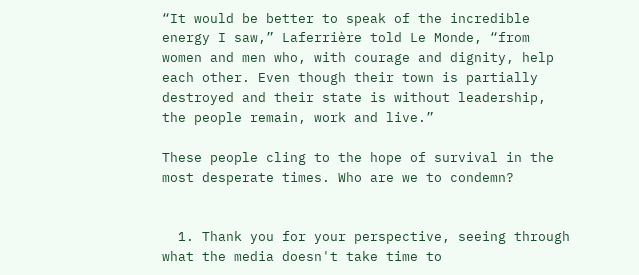“It would be better to speak of the incredible energy I saw,” Laferrière told Le Monde, “from women and men who, with courage and dignity, help each other. Even though their town is partially destroyed and their state is without leadership, the people remain, work and live.”

These people cling to the hope of survival in the most desperate times. Who are we to condemn?


  1. Thank you for your perspective, seeing through what the media doesn't take time to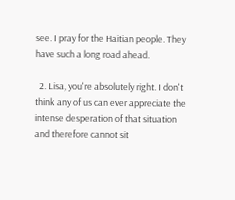see. I pray for the Haitian people. They have such a long road ahead.

  2. Lisa, you're absolutely right. I don't think any of us can ever appreciate the intense desperation of that situation and therefore cannot sit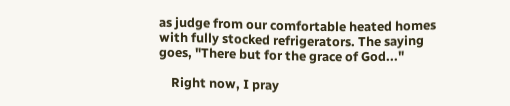as judge from our comfortable heated homes with fully stocked refrigerators. The saying goes, "There but for the grace of God..."

    Right now, I pray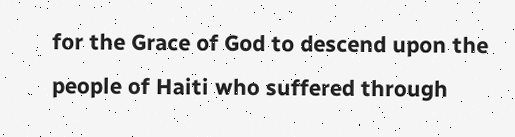for the Grace of God to descend upon the people of Haiti who suffered through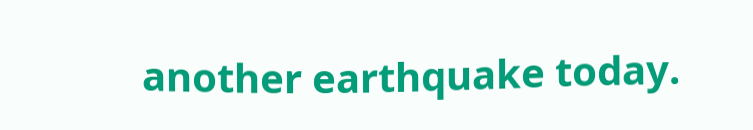another earthquake today.